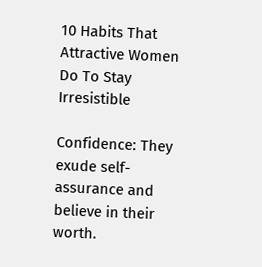10 Habits That Attractive Women Do To Stay Irresistible

Confidence: They exude self-assurance and believe in their worth.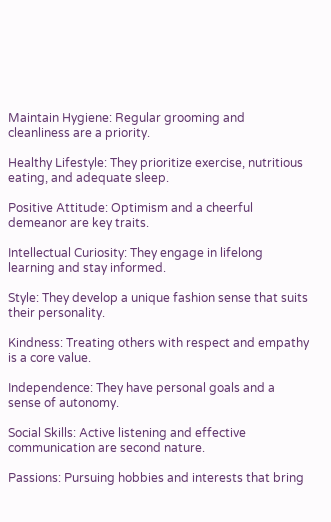Maintain Hygiene: Regular grooming and cleanliness are a priority.

Healthy Lifestyle: They prioritize exercise, nutritious eating, and adequate sleep.

Positive Attitude: Optimism and a cheerful demeanor are key traits.

Intellectual Curiosity: They engage in lifelong learning and stay informed.

Style: They develop a unique fashion sense that suits their personality.

Kindness: Treating others with respect and empathy is a core value.

Independence: They have personal goals and a sense of autonomy.

Social Skills: Active listening and effective communication are second nature.

Passions: Pursuing hobbies and interests that bring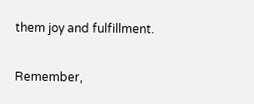them joy and fulfillment.

Remember,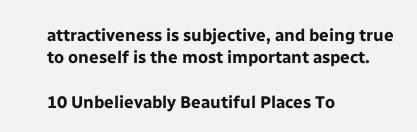attractiveness is subjective, and being true to oneself is the most important aspect.

10 Unbelievably Beautiful Places To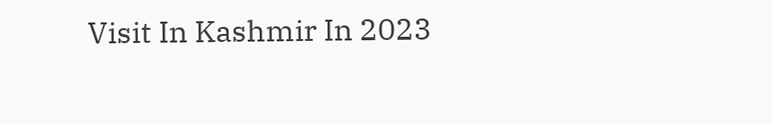Visit In Kashmir In 2023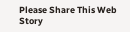Please Share This Web Story